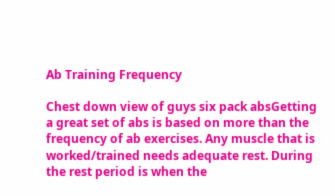Ab Training Frequency

Chest down view of guys six pack absGetting a great set of abs is based on more than the frequency of ab exercises. Any muscle that is worked/trained needs adequate rest. During the rest period is when the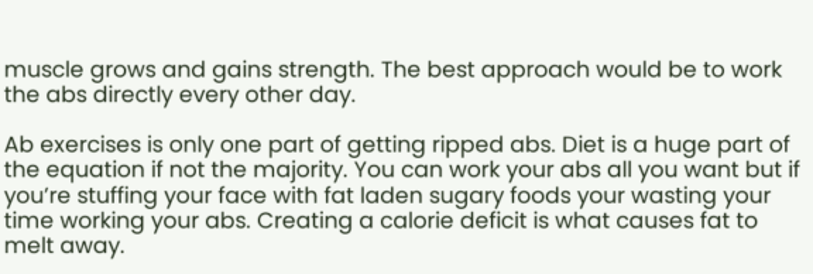muscle grows and gains strength. The best approach would be to work the abs directly every other day.

Ab exercises is only one part of getting ripped abs. Diet is a huge part of the equation if not the majority. You can work your abs all you want but if you’re stuffing your face with fat laden sugary foods your wasting your time working your abs. Creating a calorie deficit is what causes fat to melt away.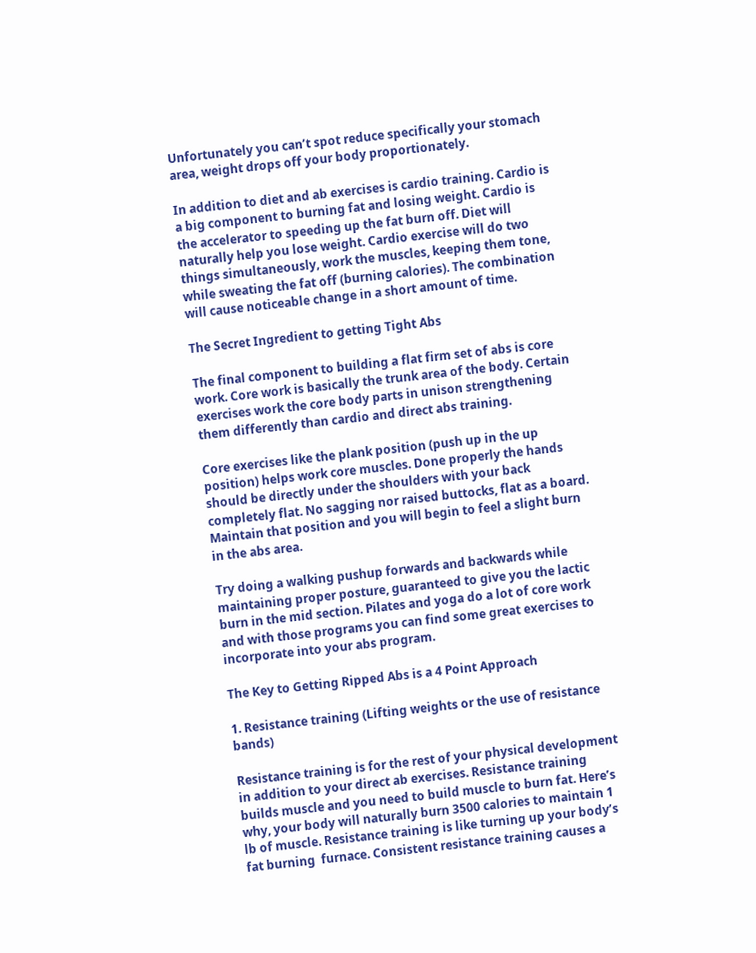Unfortunately you can’t spot reduce specifically your stomach area, weight drops off your body proportionately.

In addition to diet and ab exercises is cardio training. Cardio is a big component to burning fat and losing weight. Cardio is the accelerator to speeding up the fat burn off. Diet will naturally help you lose weight. Cardio exercise will do two things simultaneously, work the muscles, keeping them tone, while sweating the fat off (burning calories). The combination will cause noticeable change in a short amount of time.

The Secret Ingredient to getting Tight Abs

The final component to building a flat firm set of abs is core work. Core work is basically the trunk area of the body. Certain exercises work the core body parts in unison strengthening them differently than cardio and direct abs training.

Core exercises like the plank position (push up in the up position) helps work core muscles. Done properly the hands should be directly under the shoulders with your back completely flat. No sagging nor raised buttocks, flat as a board. Maintain that position and you will begin to feel a slight burn in the abs area.

Try doing a walking pushup forwards and backwards while maintaining proper posture, guaranteed to give you the lactic burn in the mid section. Pilates and yoga do a lot of core work and with those programs you can find some great exercises to incorporate into your abs program.

The Key to Getting Ripped Abs is a 4 Point Approach

1. Resistance training (Lifting weights or the use of resistance bands)

Resistance training is for the rest of your physical development in addition to your direct ab exercises. Resistance training builds muscle and you need to build muscle to burn fat. Here’s why, your body will naturally burn 3500 calories to maintain 1 lb of muscle. Resistance training is like turning up your body’s fat burning  furnace. Consistent resistance training causes a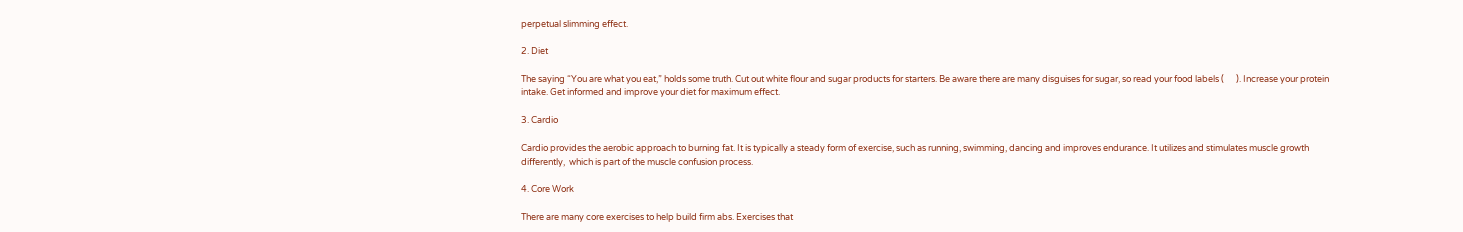perpetual slimming effect.

2. Diet

The saying “You are what you eat,” holds some truth. Cut out white flour and sugar products for starters. Be aware there are many disguises for sugar, so read your food labels (      ). Increase your protein intake. Get informed and improve your diet for maximum effect.

3. Cardio

Cardio provides the aerobic approach to burning fat. It is typically a steady form of exercise, such as running, swimming, dancing and improves endurance. It utilizes and stimulates muscle growth differently,  which is part of the muscle confusion process.

4. Core Work

There are many core exercises to help build firm abs. Exercises that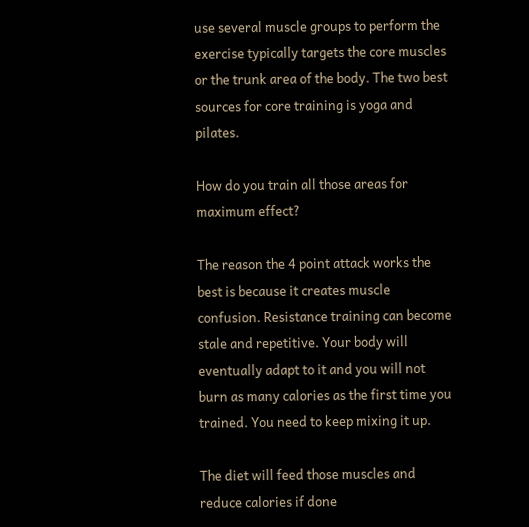use several muscle groups to perform the exercise typically targets the core muscles or the trunk area of the body. The two best sources for core training is yoga and pilates.

How do you train all those areas for maximum effect?

The reason the 4 point attack works the best is because it creates muscle confusion. Resistance training can become stale and repetitive. Your body will eventually adapt to it and you will not burn as many calories as the first time you trained. You need to keep mixing it up.

The diet will feed those muscles and reduce calories if done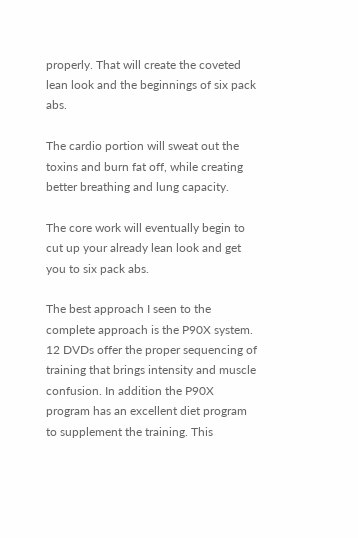properly. That will create the coveted lean look and the beginnings of six pack abs.

The cardio portion will sweat out the toxins and burn fat off, while creating better breathing and lung capacity.

The core work will eventually begin to cut up your already lean look and get you to six pack abs.

The best approach I seen to the complete approach is the P90X system. 12 DVDs offer the proper sequencing of training that brings intensity and muscle confusion. In addition the P90X program has an excellent diet program to supplement the training. This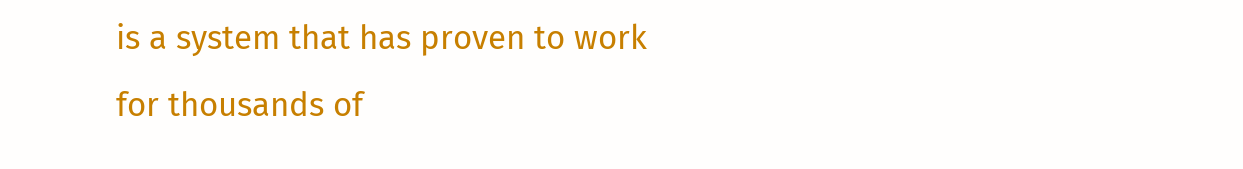is a system that has proven to work for thousands of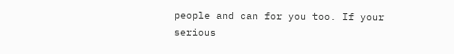people and can for you too. If your serious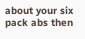about your six pack abs then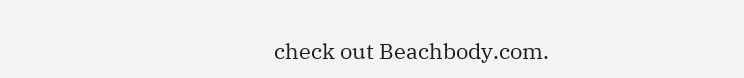check out Beachbody.com.